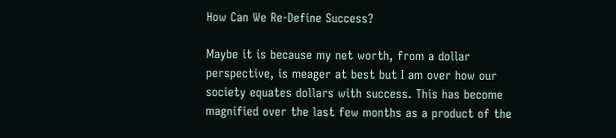How Can We Re-Define Success?

Maybe it is because my net worth, from a dollar perspective, is meager at best but I am over how our society equates dollars with success. This has become magnified over the last few months as a product of the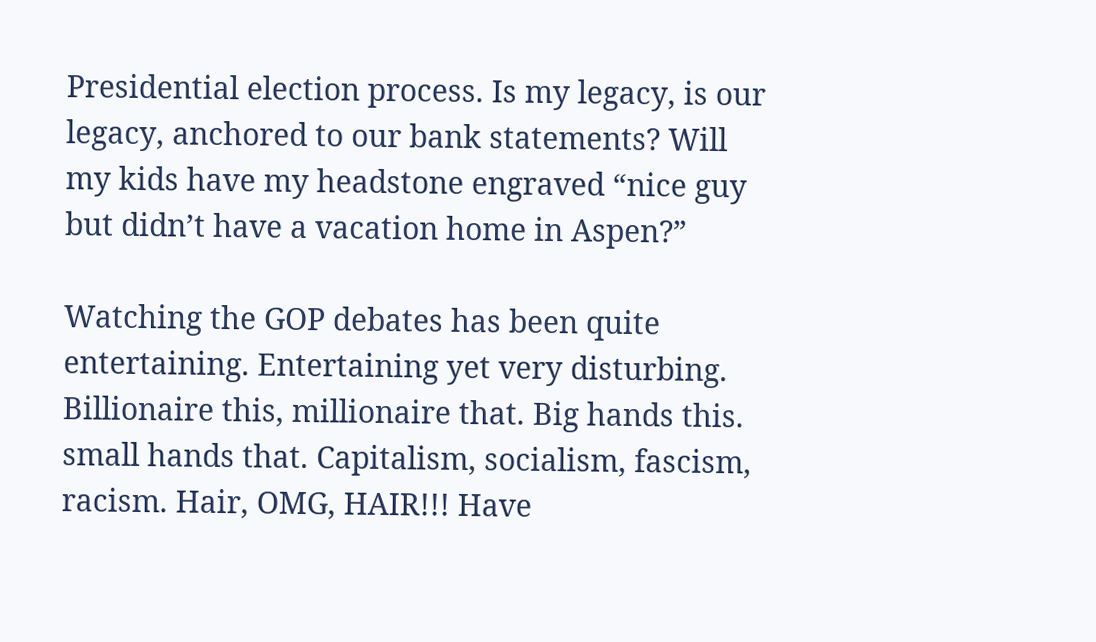Presidential election process. Is my legacy, is our legacy, anchored to our bank statements? Will my kids have my headstone engraved “nice guy but didn’t have a vacation home in Aspen?”

Watching the GOP debates has been quite entertaining. Entertaining yet very disturbing. Billionaire this, millionaire that. Big hands this. small hands that. Capitalism, socialism, fascism, racism. Hair, OMG, HAIR!!! Have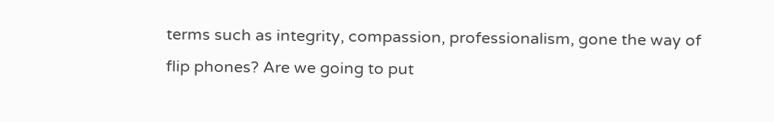terms such as integrity, compassion, professionalism, gone the way of flip phones? Are we going to put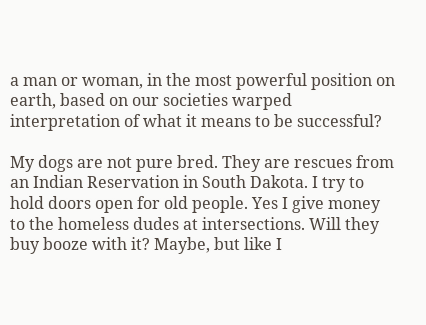a man or woman, in the most powerful position on earth, based on our societies warped interpretation of what it means to be successful?

My dogs are not pure bred. They are rescues from an Indian Reservation in South Dakota. I try to hold doors open for old people. Yes I give money to the homeless dudes at intersections. Will they buy booze with it? Maybe, but like I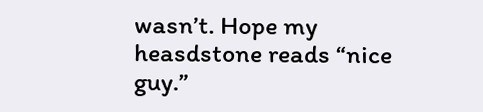wasn’t. Hope my heasdstone reads “nice guy.”